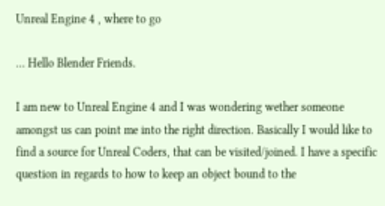Unreal Engine 4 , where to go

… Hello Blender Friends.

I am new to Unreal Engine 4 and I was wondering wether someone amongst us can point me into the right direction. Basically I would like to find a source for Unreal Coders, that can be visited/joined. I have a specific question in regards to how to keep an object bound to the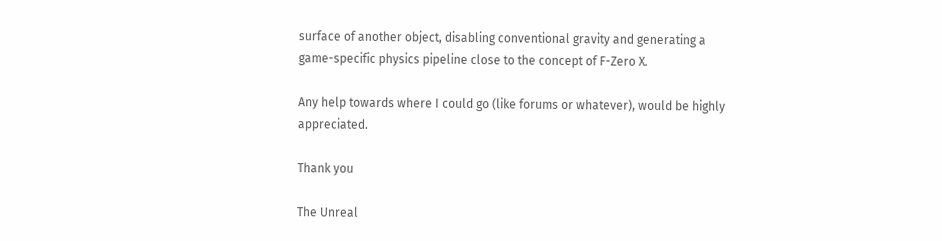surface of another object, disabling conventional gravity and generating a game-specific physics pipeline close to the concept of F-Zero X.

Any help towards where I could go (like forums or whatever), would be highly appreciated.

Thank you

The Unreal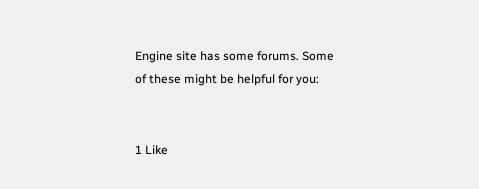Engine site has some forums. Some of these might be helpful for you:


1 Like